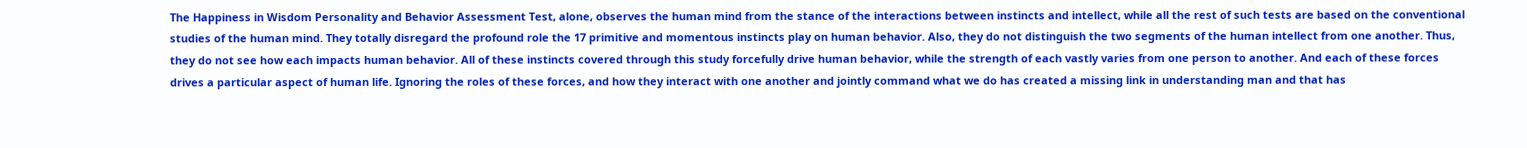The Happiness in Wisdom Personality and Behavior Assessment Test, alone, observes the human mind from the stance of the interactions between instincts and intellect, while all the rest of such tests are based on the conventional studies of the human mind. They totally disregard the profound role the 17 primitive and momentous instincts play on human behavior. Also, they do not distinguish the two segments of the human intellect from one another. Thus, they do not see how each impacts human behavior. All of these instincts covered through this study forcefully drive human behavior, while the strength of each vastly varies from one person to another. And each of these forces drives a particular aspect of human life. Ignoring the roles of these forces, and how they interact with one another and jointly command what we do has created a missing link in understanding man and that has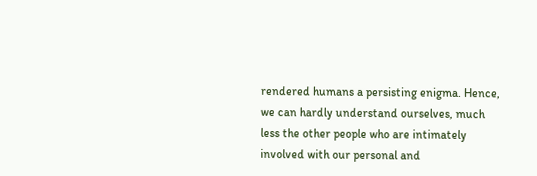rendered humans a persisting enigma. Hence, we can hardly understand ourselves, much less the other people who are intimately involved with our personal and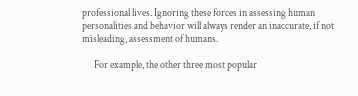professional lives. Ignoring these forces in assessing human personalities and behavior will always render an inaccurate, if not misleading, assessment of humans.

      For example, the other three most popular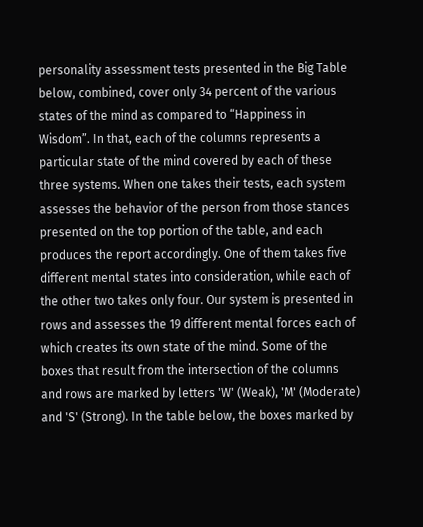personality assessment tests presented in the Big Table below, combined, cover only 34 percent of the various states of the mind as compared to “Happiness in Wisdom”. In that, each of the columns represents a particular state of the mind covered by each of these three systems. When one takes their tests, each system assesses the behavior of the person from those stances presented on the top portion of the table, and each produces the report accordingly. One of them takes five different mental states into consideration, while each of the other two takes only four. Our system is presented in rows and assesses the 19 different mental forces each of which creates its own state of the mind. Some of the boxes that result from the intersection of the columns and rows are marked by letters 'W' (Weak), 'M' (Moderate) and 'S' (Strong). In the table below, the boxes marked by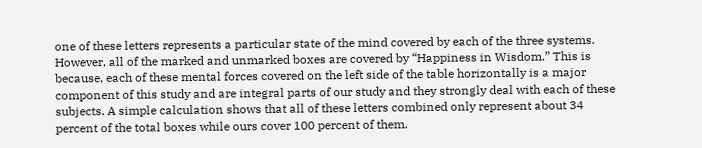one of these letters represents a particular state of the mind covered by each of the three systems. However, all of the marked and unmarked boxes are covered by “Happiness in Wisdom.” This is because, each of these mental forces covered on the left side of the table horizontally is a major component of this study and are integral parts of our study and they strongly deal with each of these subjects. A simple calculation shows that all of these letters combined only represent about 34 percent of the total boxes while ours cover 100 percent of them.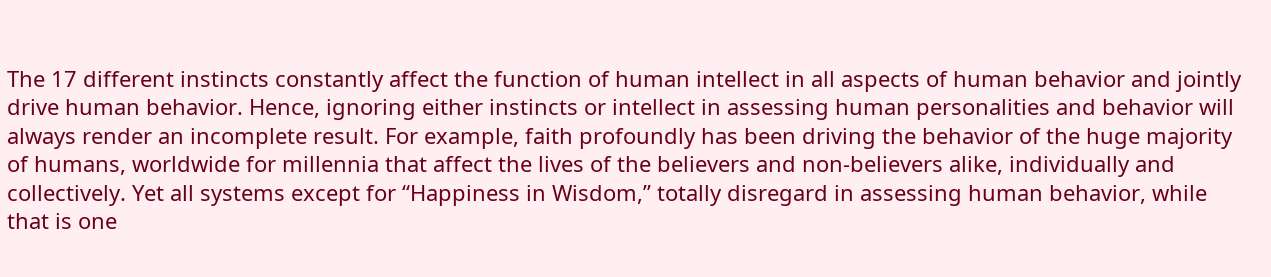The 17 different instincts constantly affect the function of human intellect in all aspects of human behavior and jointly drive human behavior. Hence, ignoring either instincts or intellect in assessing human personalities and behavior will always render an incomplete result. For example, faith profoundly has been driving the behavior of the huge majority of humans, worldwide for millennia that affect the lives of the believers and non-believers alike, individually and collectively. Yet all systems except for “Happiness in Wisdom,” totally disregard in assessing human behavior, while that is one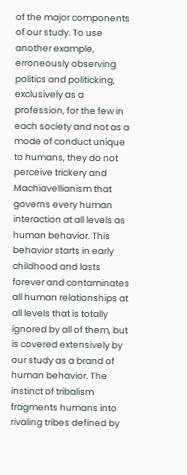of the major components of our study. To use another example, erroneously observing politics and politicking, exclusively as a profession, for the few in each society and not as a mode of conduct unique to humans, they do not perceive trickery and Machiavellianism that governs every human interaction at all levels as human behavior. This behavior starts in early childhood and lasts forever and contaminates all human relationships at all levels that is totally ignored by all of them, but is covered extensively by our study as a brand of human behavior. The instinct of tribalism fragments humans into rivaling tribes defined by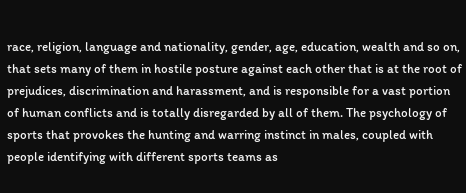race, religion, language and nationality, gender, age, education, wealth and so on, that sets many of them in hostile posture against each other that is at the root of prejudices, discrimination and harassment, and is responsible for a vast portion of human conflicts and is totally disregarded by all of them. The psychology of sports that provokes the hunting and warring instinct in males, coupled with people identifying with different sports teams as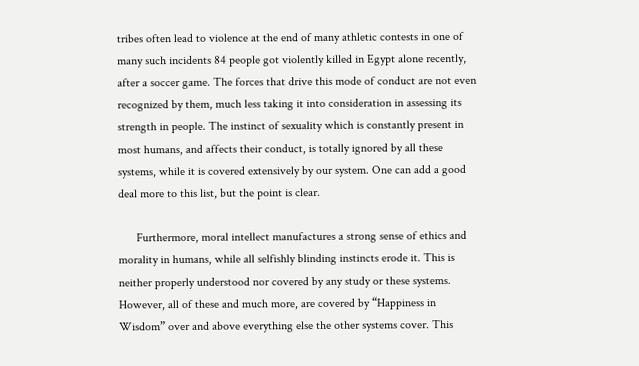tribes often lead to violence at the end of many athletic contests in one of many such incidents 84 people got violently killed in Egypt alone recently, after a soccer game. The forces that drive this mode of conduct are not even recognized by them, much less taking it into consideration in assessing its strength in people. The instinct of sexuality which is constantly present in most humans, and affects their conduct, is totally ignored by all these systems, while it is covered extensively by our system. One can add a good deal more to this list, but the point is clear.

      Furthermore, moral intellect manufactures a strong sense of ethics and morality in humans, while all selfishly blinding instincts erode it. This is neither properly understood nor covered by any study or these systems. However, all of these and much more, are covered by “Happiness in Wisdom” over and above everything else the other systems cover. This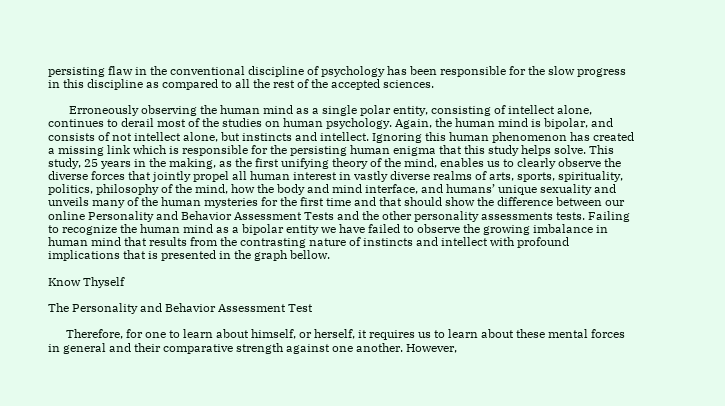persisting flaw in the conventional discipline of psychology has been responsible for the slow progress in this discipline as compared to all the rest of the accepted sciences.

       Erroneously observing the human mind as a single polar entity, consisting of intellect alone, continues to derail most of the studies on human psychology. Again, the human mind is bipolar, and consists of not intellect alone, but instincts and intellect. Ignoring this human phenomenon has created a missing link which is responsible for the persisting human enigma that this study helps solve. This study, 25 years in the making, as the first unifying theory of the mind, enables us to clearly observe the diverse forces that jointly propel all human interest in vastly diverse realms of arts, sports, spirituality, politics, philosophy of the mind, how the body and mind interface, and humans’ unique sexuality and unveils many of the human mysteries for the first time and that should show the difference between our online Personality and Behavior Assessment Tests and the other personality assessments tests. Failing to recognize the human mind as a bipolar entity we have failed to observe the growing imbalance in human mind that results from the contrasting nature of instincts and intellect with profound implications that is presented in the graph bellow.

Know Thyself

The Personality and Behavior Assessment Test

      Therefore, for one to learn about himself, or herself, it requires us to learn about these mental forces in general and their comparative strength against one another. However,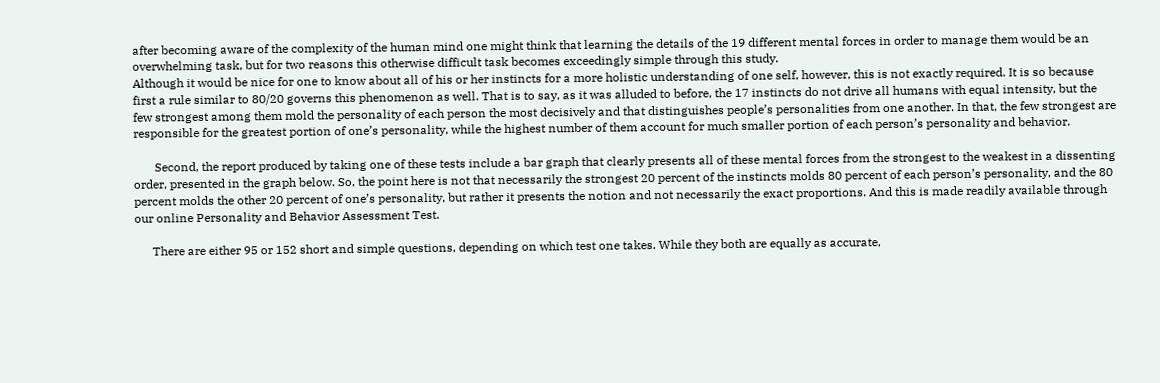after becoming aware of the complexity of the human mind one might think that learning the details of the 19 different mental forces in order to manage them would be an overwhelming task, but for two reasons this otherwise difficult task becomes exceedingly simple through this study.
Although it would be nice for one to know about all of his or her instincts for a more holistic understanding of one self, however, this is not exactly required. It is so because first a rule similar to 80/20 governs this phenomenon as well. That is to say, as it was alluded to before, the 17 instincts do not drive all humans with equal intensity, but the few strongest among them mold the personality of each person the most decisively and that distinguishes people’s personalities from one another. In that, the few strongest are responsible for the greatest portion of one’s personality, while the highest number of them account for much smaller portion of each person’s personality and behavior.

       Second, the report produced by taking one of these tests include a bar graph that clearly presents all of these mental forces from the strongest to the weakest in a dissenting order, presented in the graph below. So, the point here is not that necessarily the strongest 20 percent of the instincts molds 80 percent of each person’s personality, and the 80 percent molds the other 20 percent of one’s personality, but rather it presents the notion and not necessarily the exact proportions. And this is made readily available through our online Personality and Behavior Assessment Test.

      There are either 95 or 152 short and simple questions, depending on which test one takes. While they both are equally as accurate,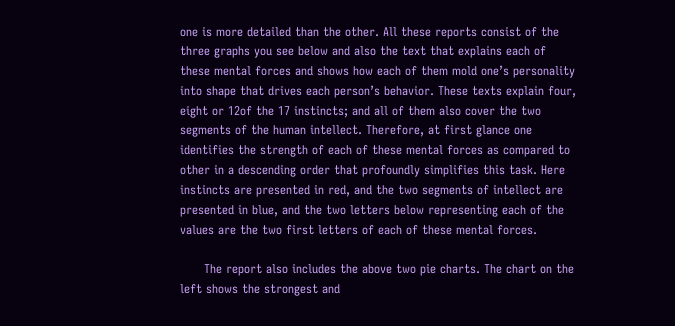one is more detailed than the other. All these reports consist of the three graphs you see below and also the text that explains each of these mental forces and shows how each of them mold one’s personality into shape that drives each person’s behavior. These texts explain four, eight or 12of the 17 instincts; and all of them also cover the two segments of the human intellect. Therefore, at first glance one identifies the strength of each of these mental forces as compared to other in a descending order that profoundly simplifies this task. Here instincts are presented in red, and the two segments of intellect are presented in blue, and the two letters below representing each of the values are the two first letters of each of these mental forces.

      The report also includes the above two pie charts. The chart on the left shows the strongest and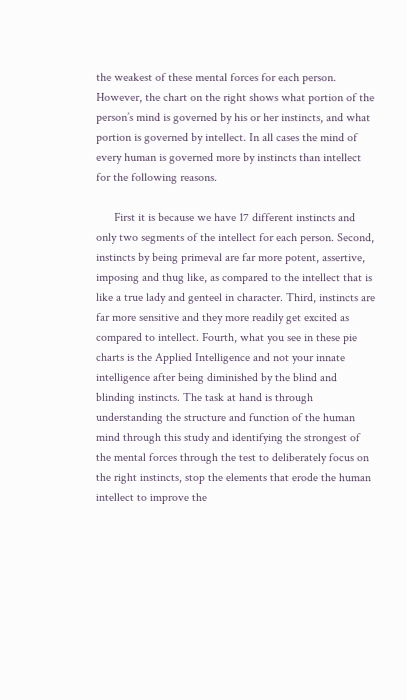the weakest of these mental forces for each person. However, the chart on the right shows what portion of the person’s mind is governed by his or her instincts, and what portion is governed by intellect. In all cases the mind of every human is governed more by instincts than intellect for the following reasons.

      First it is because we have 17 different instincts and only two segments of the intellect for each person. Second, instincts by being primeval are far more potent, assertive, imposing and thug like, as compared to the intellect that is like a true lady and genteel in character. Third, instincts are far more sensitive and they more readily get excited as compared to intellect. Fourth, what you see in these pie charts is the Applied Intelligence and not your innate intelligence after being diminished by the blind and blinding instincts. The task at hand is through understanding the structure and function of the human mind through this study and identifying the strongest of the mental forces through the test to deliberately focus on the right instincts, stop the elements that erode the human intellect to improve the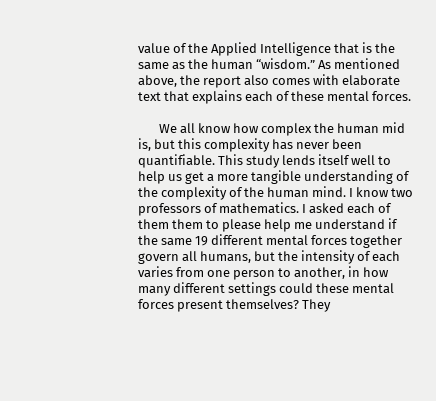value of the Applied Intelligence that is the same as the human “wisdom.” As mentioned above, the report also comes with elaborate text that explains each of these mental forces.

       We all know how complex the human mid is, but this complexity has never been quantifiable. This study lends itself well to help us get a more tangible understanding of the complexity of the human mind. I know two professors of mathematics. I asked each of them them to please help me understand if the same 19 different mental forces together govern all humans, but the intensity of each varies from one person to another, in how many different settings could these mental forces present themselves? They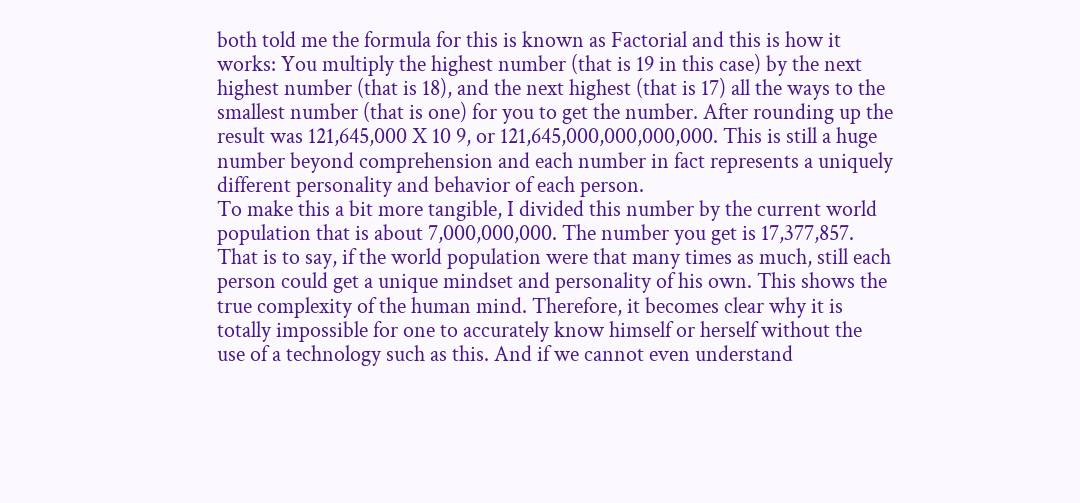both told me the formula for this is known as Factorial and this is how it works: You multiply the highest number (that is 19 in this case) by the next highest number (that is 18), and the next highest (that is 17) all the ways to the smallest number (that is one) for you to get the number. After rounding up the result was 121,645,000 X 10 9, or 121,645,000,000,000,000. This is still a huge number beyond comprehension and each number in fact represents a uniquely different personality and behavior of each person.
To make this a bit more tangible, I divided this number by the current world population that is about 7,000,000,000. The number you get is 17,377,857. That is to say, if the world population were that many times as much, still each person could get a unique mindset and personality of his own. This shows the true complexity of the human mind. Therefore, it becomes clear why it is totally impossible for one to accurately know himself or herself without the use of a technology such as this. And if we cannot even understand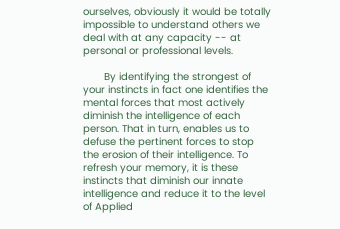ourselves, obviously it would be totally impossible to understand others we deal with at any capacity -- at personal or professional levels.

       By identifying the strongest of your instincts in fact one identifies the mental forces that most actively diminish the intelligence of each person. That in turn, enables us to defuse the pertinent forces to stop the erosion of their intelligence. To refresh your memory, it is these instincts that diminish our innate intelligence and reduce it to the level of Applied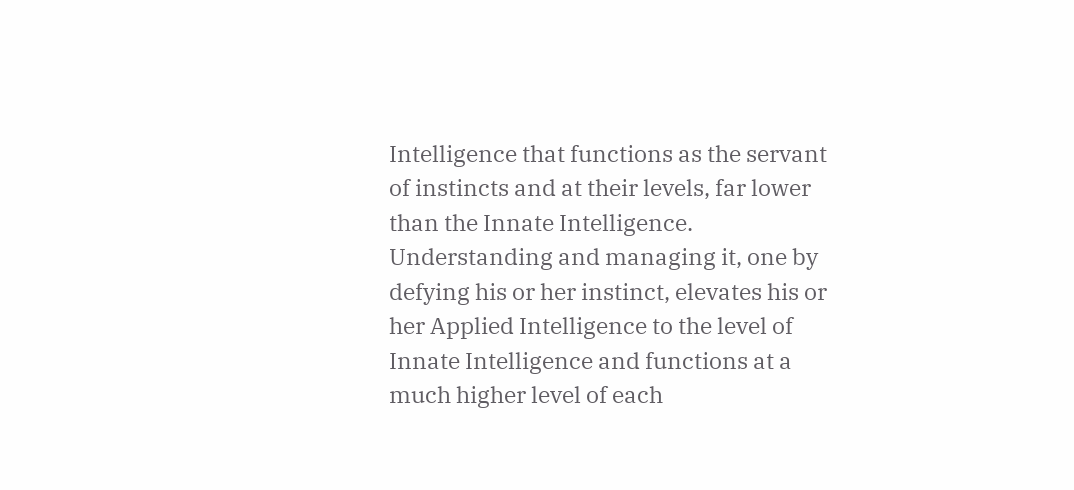Intelligence that functions as the servant of instincts and at their levels, far lower than the Innate Intelligence. Understanding and managing it, one by defying his or her instinct, elevates his or her Applied Intelligence to the level of Innate Intelligence and functions at a much higher level of each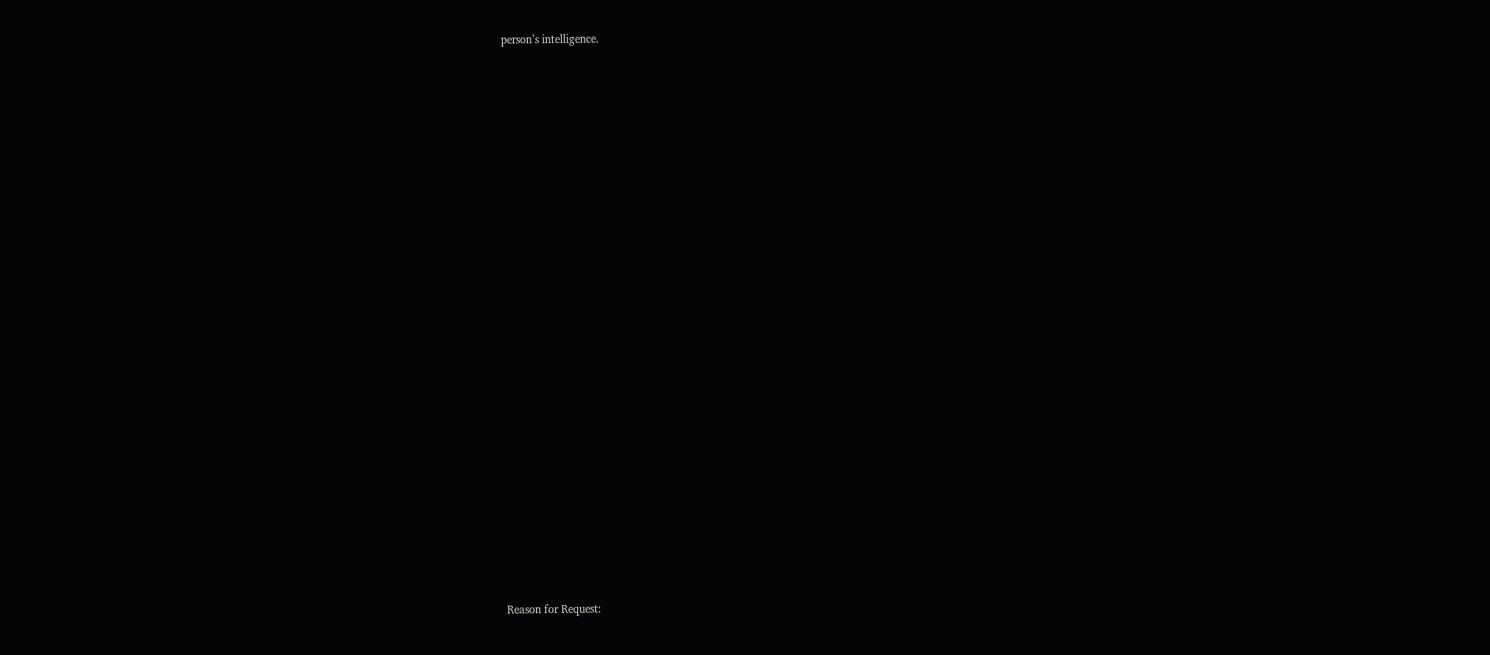person’s intelligence.






























Reason for Request: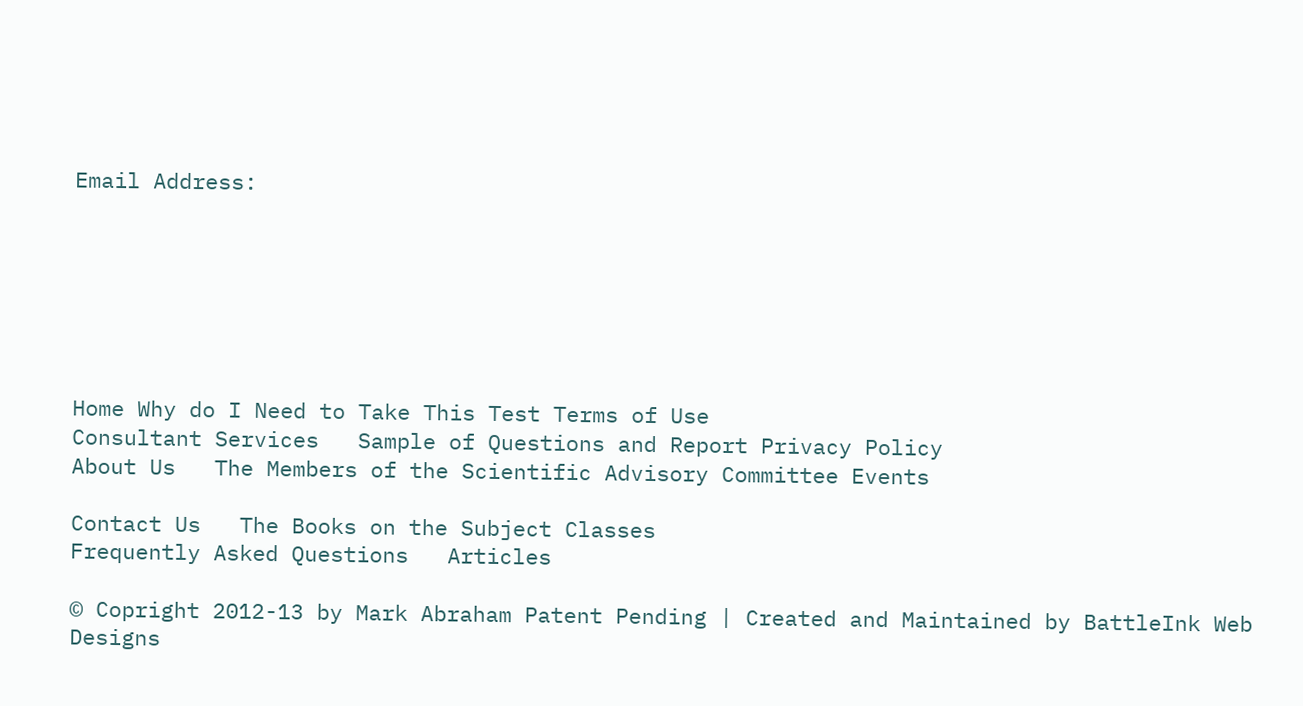Email Address:







Home Why do I Need to Take This Test Terms of Use
Consultant Services   Sample of Questions and Report Privacy Policy
About Us   The Members of the Scientific Advisory Committee Events

Contact Us   The Books on the Subject Classes
Frequently Asked Questions   Articles

© Copright 2012-13 by Mark Abraham Patent Pending | Created and Maintained by BattleInk Web Designs